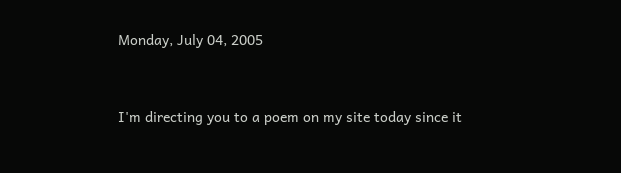Monday, July 04, 2005


I'm directing you to a poem on my site today since it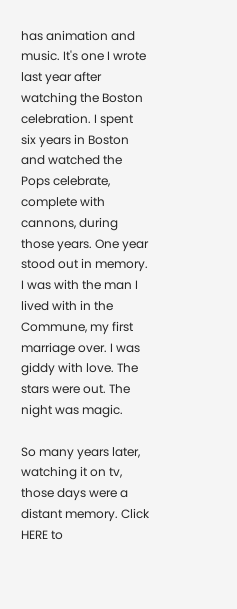has animation and music. It's one I wrote last year after watching the Boston celebration. I spent six years in Boston and watched the Pops celebrate, complete with cannons, during those years. One year stood out in memory. I was with the man I lived with in the Commune, my first marriage over. I was giddy with love. The stars were out. The night was magic.

So many years later, watching it on tv, those days were a distant memory. Click HERE to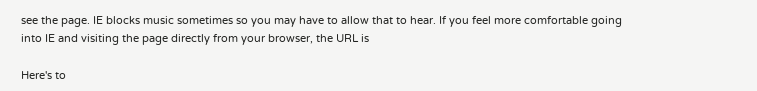see the page. IE blocks music sometimes so you may have to allow that to hear. If you feel more comfortable going into IE and visiting the page directly from your browser, the URL is

Here's to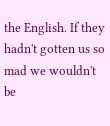the English. If they hadn't gotten us so mad we wouldn't be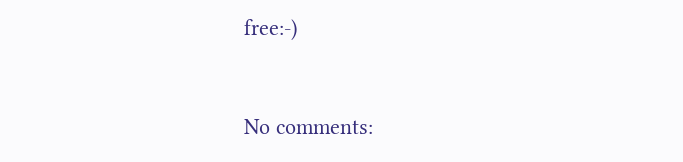free:-)


No comments: